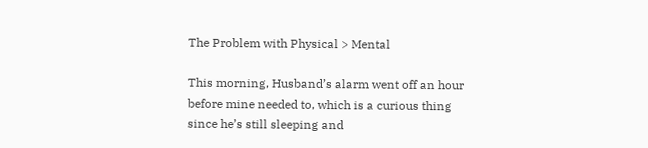The Problem with Physical > Mental

This morning, Husband’s alarm went off an hour before mine needed to, which is a curious thing since he’s still sleeping and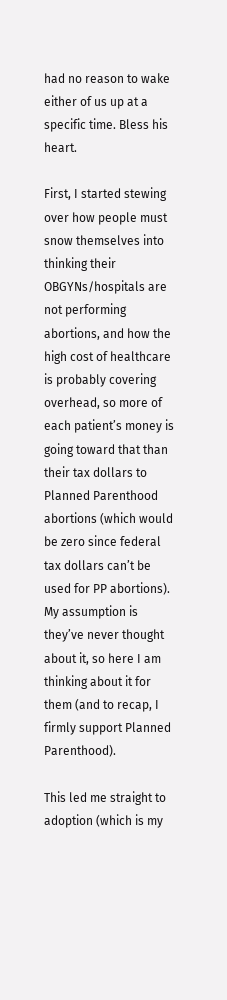had no reason to wake either of us up at a specific time. Bless his heart.

First, I started stewing over how people must snow themselves into thinking their OBGYNs/hospitals are not performing abortions, and how the high cost of healthcare is probably covering overhead, so more of each patient’s money is going toward that than their tax dollars to Planned Parenthood abortions (which would be zero since federal tax dollars can’t be used for PP abortions). My assumption is they’ve never thought about it, so here I am thinking about it for them (and to recap, I firmly support Planned Parenthood).

This led me straight to adoption (which is my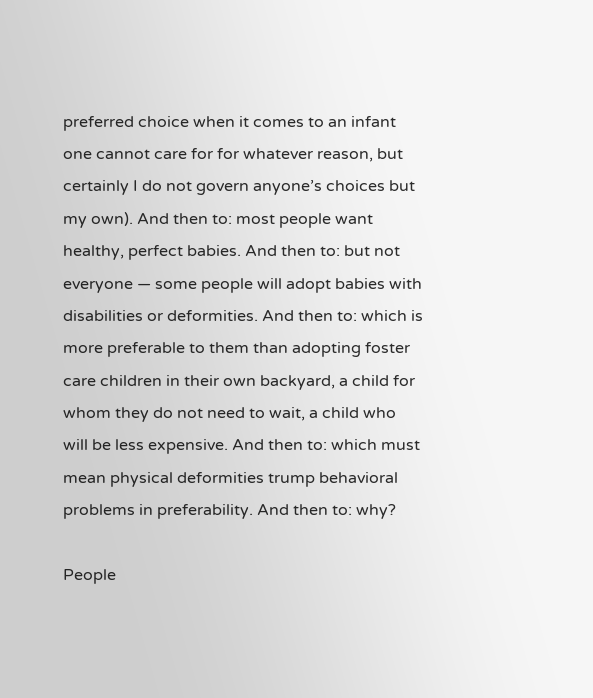preferred choice when it comes to an infant one cannot care for for whatever reason, but certainly I do not govern anyone’s choices but my own). And then to: most people want healthy, perfect babies. And then to: but not everyone — some people will adopt babies with disabilities or deformities. And then to: which is more preferable to them than adopting foster care children in their own backyard, a child for whom they do not need to wait, a child who will be less expensive. And then to: which must mean physical deformities trump behavioral problems in preferability. And then to: why?

People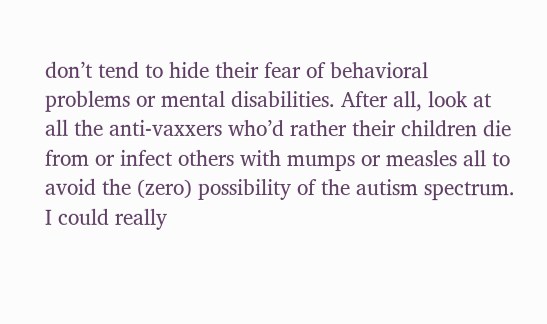don’t tend to hide their fear of behavioral problems or mental disabilities. After all, look at all the anti-vaxxers who’d rather their children die from or infect others with mumps or measles all to avoid the (zero) possibility of the autism spectrum.  I could really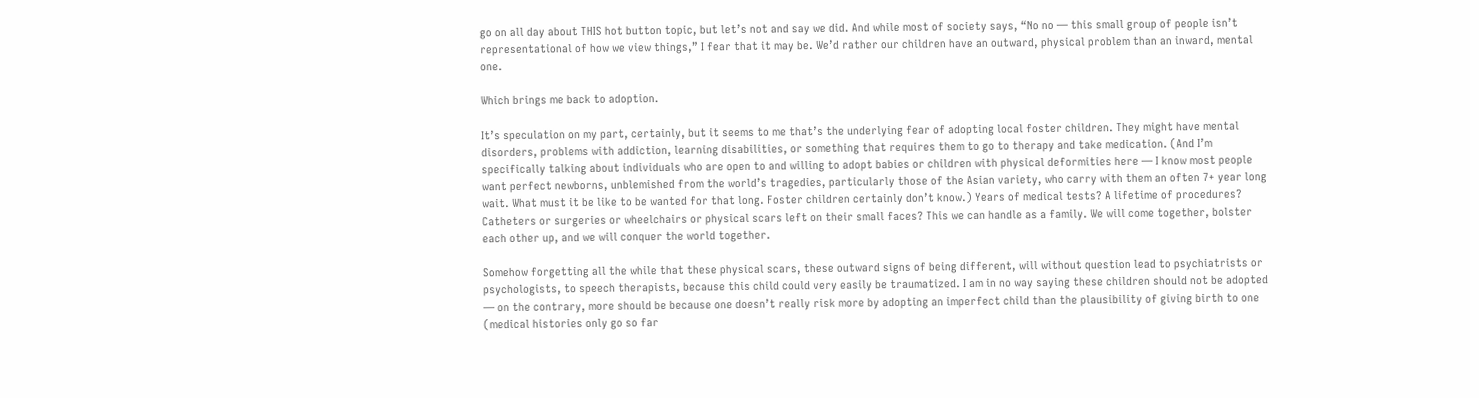go on all day about THIS hot button topic, but let’s not and say we did. And while most of society says, “No no — this small group of people isn’t representational of how we view things,” I fear that it may be. We’d rather our children have an outward, physical problem than an inward, mental one.

Which brings me back to adoption.

It’s speculation on my part, certainly, but it seems to me that’s the underlying fear of adopting local foster children. They might have mental disorders, problems with addiction, learning disabilities, or something that requires them to go to therapy and take medication. (And I’m specifically talking about individuals who are open to and willing to adopt babies or children with physical deformities here — I know most people want perfect newborns, unblemished from the world’s tragedies, particularly those of the Asian variety, who carry with them an often 7+ year long wait. What must it be like to be wanted for that long. Foster children certainly don’t know.) Years of medical tests? A lifetime of procedures? Catheters or surgeries or wheelchairs or physical scars left on their small faces? This we can handle as a family. We will come together, bolster each other up, and we will conquer the world together.

Somehow forgetting all the while that these physical scars, these outward signs of being different, will without question lead to psychiatrists or psychologists, to speech therapists, because this child could very easily be traumatized. I am in no way saying these children should not be adopted — on the contrary, more should be because one doesn’t really risk more by adopting an imperfect child than the plausibility of giving birth to one (medical histories only go so far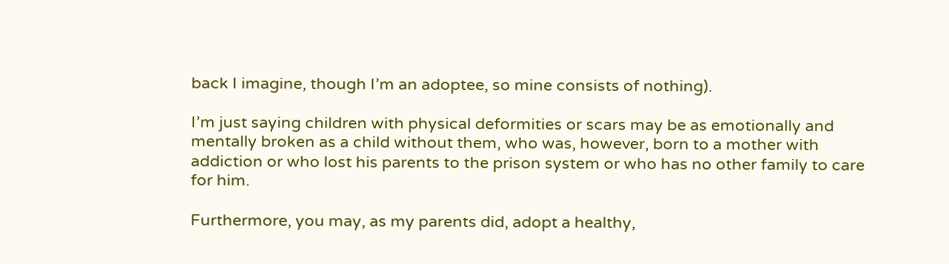back I imagine, though I’m an adoptee, so mine consists of nothing).

I’m just saying children with physical deformities or scars may be as emotionally and mentally broken as a child without them, who was, however, born to a mother with addiction or who lost his parents to the prison system or who has no other family to care for him.

Furthermore, you may, as my parents did, adopt a healthy,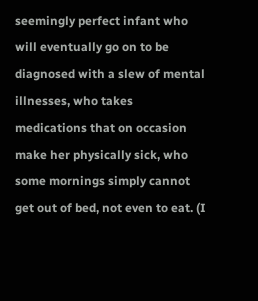seemingly perfect infant who will eventually go on to be diagnosed with a slew of mental illnesses, who takes medications that on occasion make her physically sick, who some mornings simply cannot get out of bed, not even to eat. (I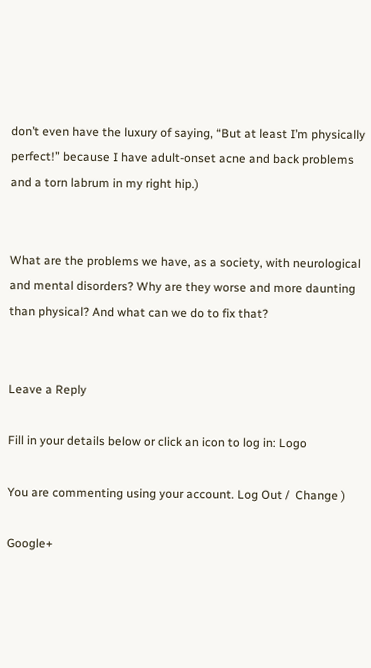don’t even have the luxury of saying, “But at least I’m physically perfect!” because I have adult-onset acne and back problems and a torn labrum in my right hip.)


What are the problems we have, as a society, with neurological and mental disorders? Why are they worse and more daunting than physical? And what can we do to fix that?


Leave a Reply

Fill in your details below or click an icon to log in: Logo

You are commenting using your account. Log Out /  Change )

Google+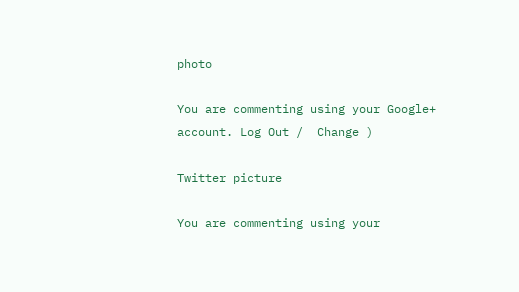photo

You are commenting using your Google+ account. Log Out /  Change )

Twitter picture

You are commenting using your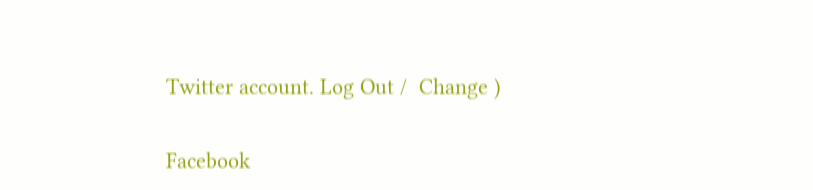Twitter account. Log Out /  Change )

Facebook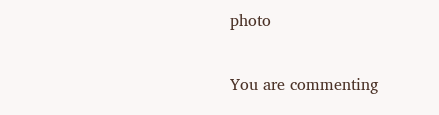photo

You are commenting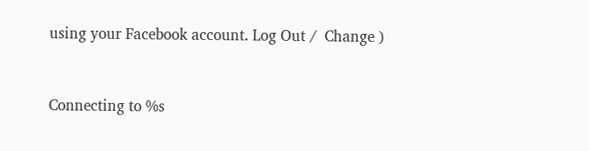using your Facebook account. Log Out /  Change )


Connecting to %s